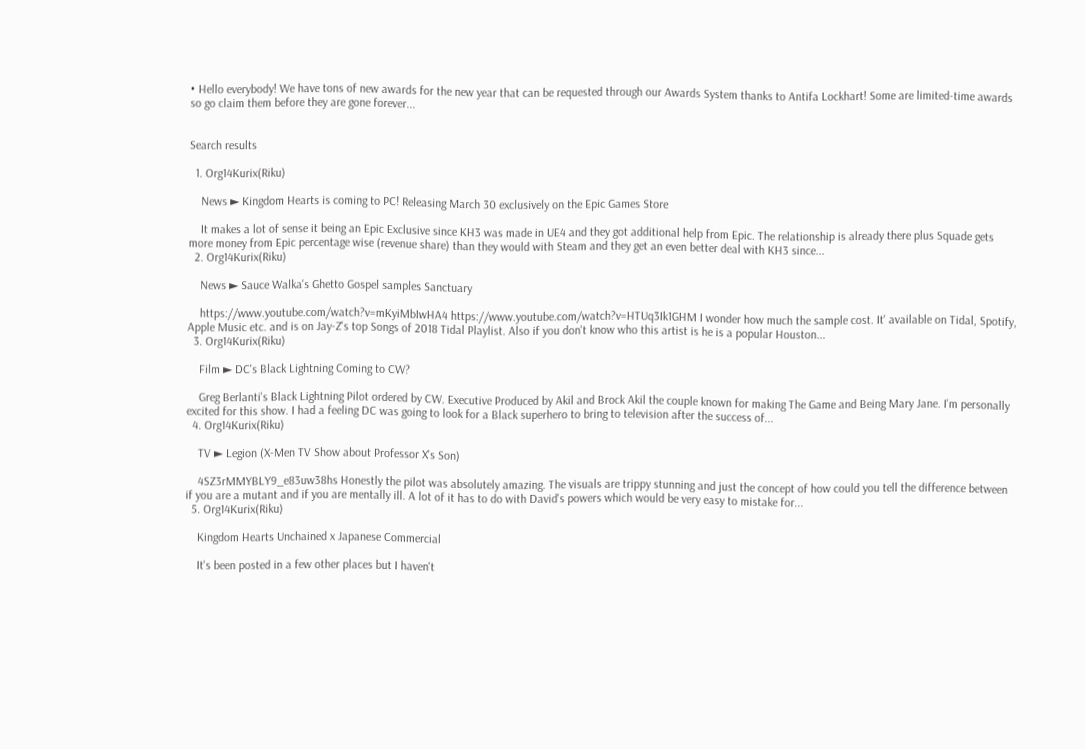• Hello everybody! We have tons of new awards for the new year that can be requested through our Awards System thanks to Antifa Lockhart! Some are limited-time awards so go claim them before they are gone forever...


Search results

  1. Org14Kurix(Riku)

    News ► Kingdom Hearts is coming to PC! Releasing March 30 exclusively on the Epic Games Store

    It makes a lot of sense it being an Epic Exclusive since KH3 was made in UE4 and they got additional help from Epic. The relationship is already there plus Squade gets more money from Epic percentage wise (revenue share) than they would with Steam and they get an even better deal with KH3 since...
  2. Org14Kurix(Riku)

    News ► Sauce Walka's Ghetto Gospel samples Sanctuary

    https://www.youtube.com/watch?v=mKyiMbIwHA4 https://www.youtube.com/watch?v=HTUq3Ik1GHM I wonder how much the sample cost. It' available on Tidal, Spotify, Apple Music etc. and is on Jay-Z's top Songs of 2018 Tidal Playlist. Also if you don't know who this artist is he is a popular Houston...
  3. Org14Kurix(Riku)

    Film ► DC's Black Lightning Coming to CW?

    Greg Berlanti's Black Lightning Pilot ordered by CW. Executive Produced by Akil and Brock Akil the couple known for making The Game and Being Mary Jane. I'm personally excited for this show. I had a feeling DC was going to look for a Black superhero to bring to television after the success of...
  4. Org14Kurix(Riku)

    TV ► Legion (X-Men TV Show about Professor X's Son)

    4SZ3rMMYBLY9_e83uw38hs Honestly the pilot was absolutely amazing. The visuals are trippy stunning and just the concept of how could you tell the difference between if you are a mutant and if you are mentally ill. A lot of it has to do with David's powers which would be very easy to mistake for...
  5. Org14Kurix(Riku)

    Kingdom Hearts Unchained x Japanese Commercial

    It's been posted in a few other places but I haven't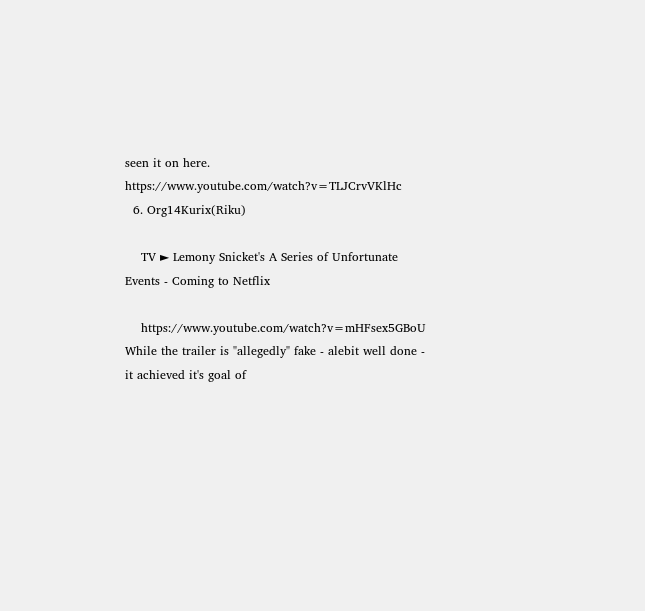seen it on here. https://www.youtube.com/watch?v=TLJCrvVKlHc
  6. Org14Kurix(Riku)

    TV ► Lemony Snicket's A Series of Unfortunate Events - Coming to Netflix

    https://www.youtube.com/watch?v=mHFsex5GBoU While the trailer is "allegedly" fake - alebit well done - it achieved it's goal of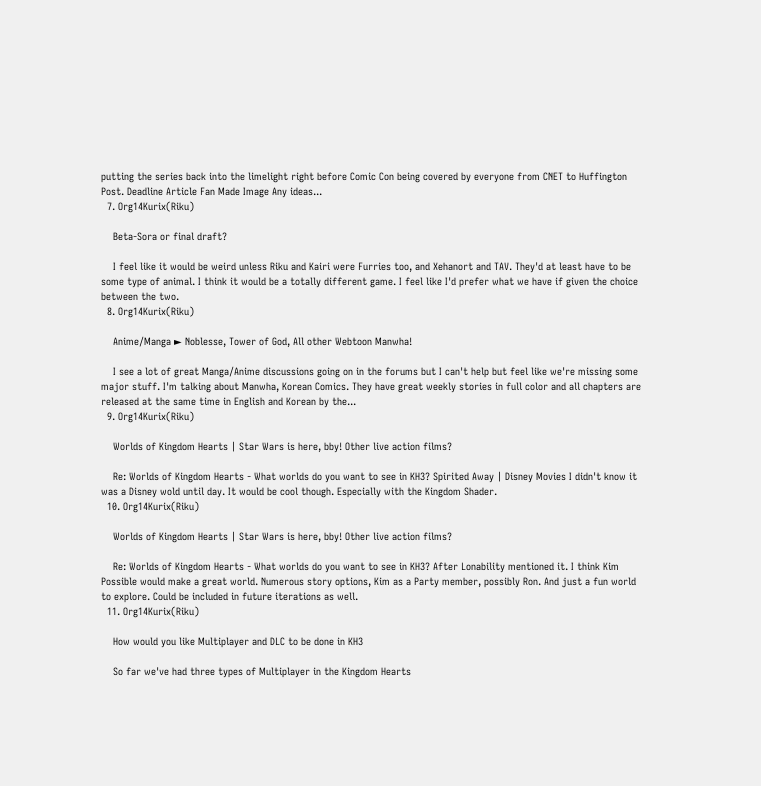putting the series back into the limelight right before Comic Con being covered by everyone from CNET to Huffington Post. Deadline Article Fan Made Image Any ideas...
  7. Org14Kurix(Riku)

    Beta-Sora or final draft?

    I feel like it would be weird unless Riku and Kairi were Furries too, and Xehanort and TAV. They'd at least have to be some type of animal. I think it would be a totally different game. I feel like I'd prefer what we have if given the choice between the two.
  8. Org14Kurix(Riku)

    Anime/Manga ► Noblesse, Tower of God, All other Webtoon Manwha!

    I see a lot of great Manga/Anime discussions going on in the forums but I can't help but feel like we're missing some major stuff. I'm talking about Manwha, Korean Comics. They have great weekly stories in full color and all chapters are released at the same time in English and Korean by the...
  9. Org14Kurix(Riku)

    Worlds of Kingdom Hearts | Star Wars is here, bby! Other live action films?

    Re: Worlds of Kingdom Hearts - What worlds do you want to see in KH3? Spirited Away | Disney Movies I didn't know it was a Disney wold until day. It would be cool though. Especially with the Kingdom Shader.
  10. Org14Kurix(Riku)

    Worlds of Kingdom Hearts | Star Wars is here, bby! Other live action films?

    Re: Worlds of Kingdom Hearts - What worlds do you want to see in KH3? After Lonability mentioned it. I think Kim Possible would make a great world. Numerous story options, Kim as a Party member, possibly Ron. And just a fun world to explore. Could be included in future iterations as well.
  11. Org14Kurix(Riku)

    How would you like Multiplayer and DLC to be done in KH3

    So far we've had three types of Multiplayer in the Kingdom Hearts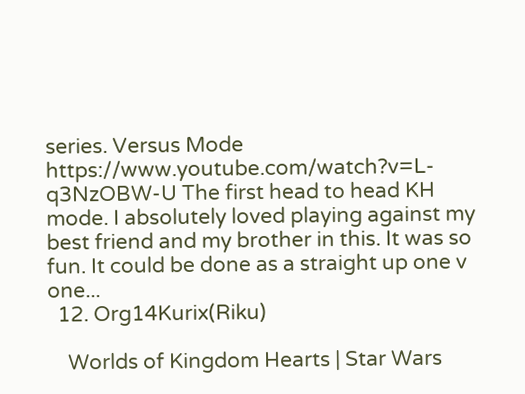series. Versus Mode https://www.youtube.com/watch?v=L-q3NzOBW-U The first head to head KH mode. I absolutely loved playing against my best friend and my brother in this. It was so fun. It could be done as a straight up one v one...
  12. Org14Kurix(Riku)

    Worlds of Kingdom Hearts | Star Wars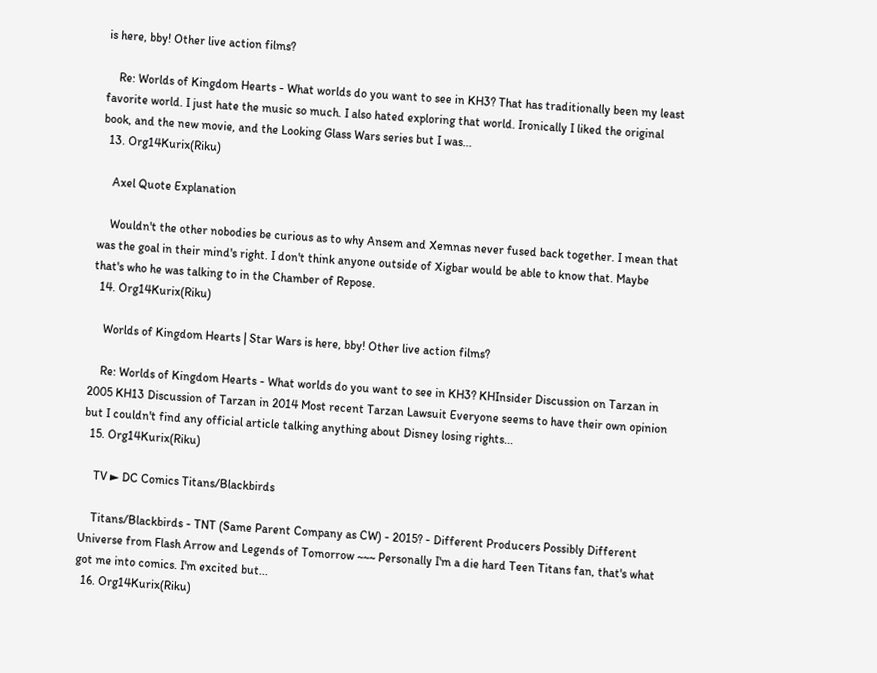is here, bby! Other live action films?

    Re: Worlds of Kingdom Hearts - What worlds do you want to see in KH3? That has traditionally been my least favorite world. I just hate the music so much. I also hated exploring that world. Ironically I liked the original book, and the new movie, and the Looking Glass Wars series but I was...
  13. Org14Kurix(Riku)

    Axel Quote Explanation

    Wouldn't the other nobodies be curious as to why Ansem and Xemnas never fused back together. I mean that was the goal in their mind's right. I don't think anyone outside of Xigbar would be able to know that. Maybe that's who he was talking to in the Chamber of Repose.
  14. Org14Kurix(Riku)

    Worlds of Kingdom Hearts | Star Wars is here, bby! Other live action films?

    Re: Worlds of Kingdom Hearts - What worlds do you want to see in KH3? KHInsider Discussion on Tarzan in 2005 KH13 Discussion of Tarzan in 2014 Most recent Tarzan Lawsuit Everyone seems to have their own opinion but I couldn't find any official article talking anything about Disney losing rights...
  15. Org14Kurix(Riku)

    TV ► DC Comics Titans/Blackbirds

    Titans/Blackbirds - TNT (Same Parent Company as CW) - 2015? - Different Producers Possibly Different Universe from Flash Arrow and Legends of Tomorrow ~~~ Personally I'm a die hard Teen Titans fan, that's what got me into comics. I'm excited but...
  16. Org14Kurix(Riku)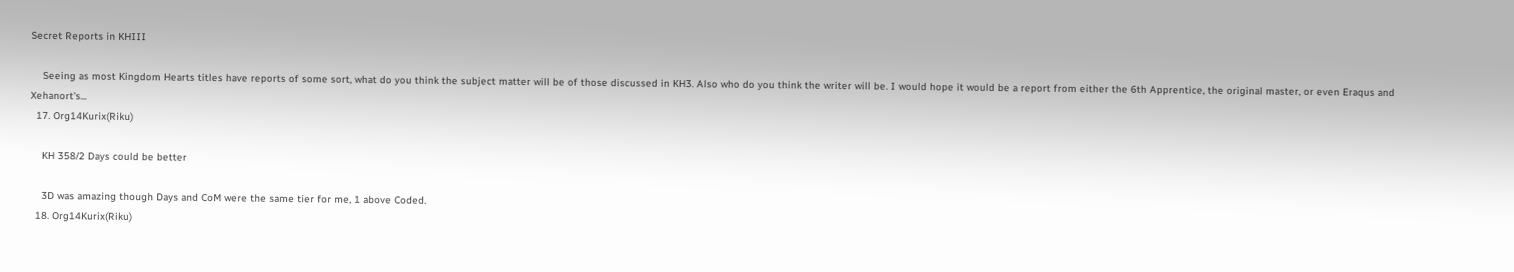Secret Reports in KHIII

    Seeing as most Kingdom Hearts titles have reports of some sort, what do you think the subject matter will be of those discussed in KH3. Also who do you think the writer will be. I would hope it would be a report from either the 6th Apprentice, the original master, or even Eraqus and Xehanort's...
  17. Org14Kurix(Riku)

    KH 358/2 Days could be better

    3D was amazing though Days and CoM were the same tier for me, 1 above Coded.
  18. Org14Kurix(Riku)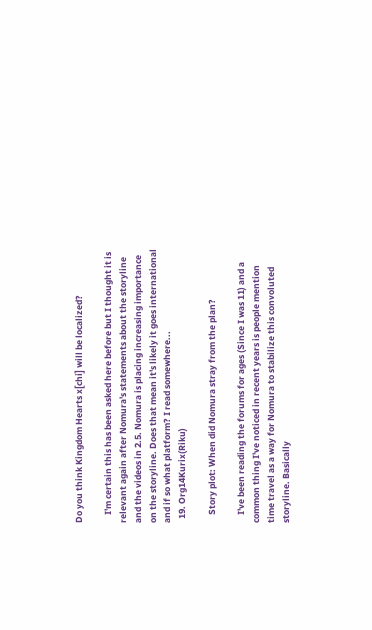Do you think Kingdom Hearts x[chi] will be localized?

    I'm certain this has been asked here before but I thought it is relevant again after Nomura's statements about the storyline and the videos in 2.5. Nomura is placing increasing importance on the storyline. Does that mean it's likely it goes international and if so what platform? I read somewhere...
  19. Org14Kurix(Riku)

    Story plot: When did Nomura stray from the plan?

    I've been reading the forums for ages (Since I was 11) and a common thing I've noticed in recent years is people mention time travel as a way for Nomura to stabilize this convoluted storyline. Basically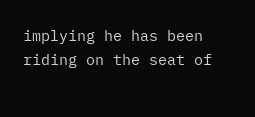implying he has been riding on the seat of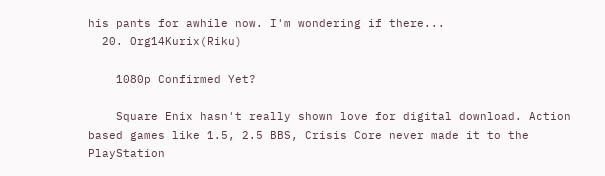his pants for awhile now. I'm wondering if there...
  20. Org14Kurix(Riku)

    1080p Confirmed Yet?

    Square Enix hasn't really shown love for digital download. Action based games like 1.5, 2.5 BBS, Crisis Core never made it to the PlayStation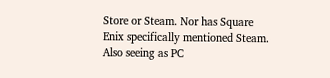Store or Steam. Nor has Square Enix specifically mentioned Steam. Also seeing as PC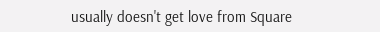usually doesn't get love from Square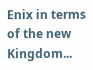Enix in terms of the new Kingdom...